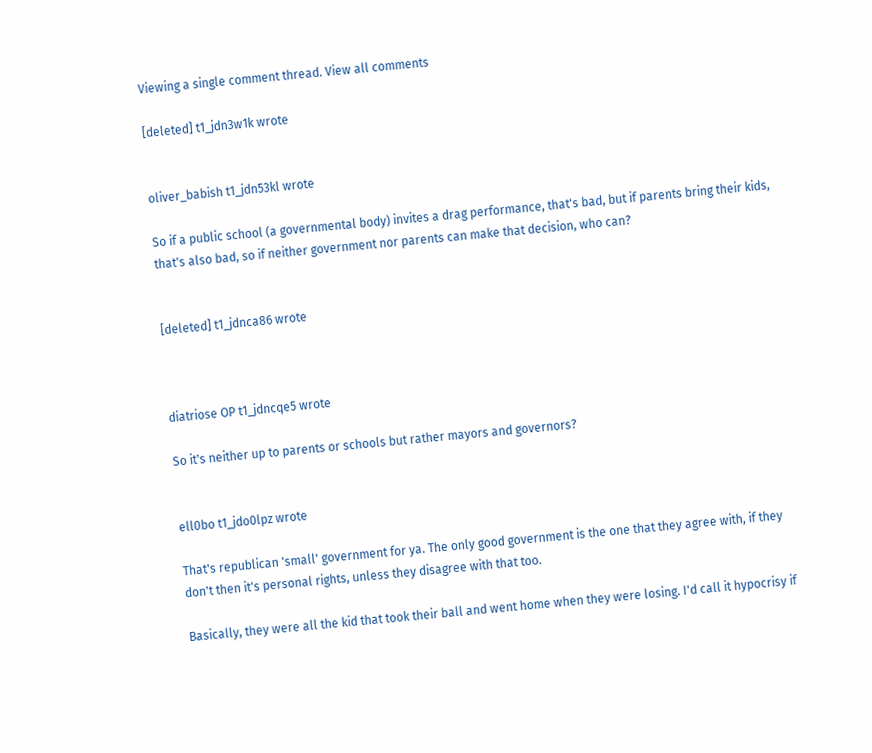Viewing a single comment thread. View all comments

[deleted] t1_jdn3w1k wrote


oliver_babish t1_jdn53kl wrote

So if a public school (a governmental body) invites a drag performance, that's bad, but if parents bring their kids, that's also bad, so if neither government nor parents can make that decision, who can?


[deleted] t1_jdnca86 wrote



diatriose OP t1_jdncqe5 wrote

So it's neither up to parents or schools but rather mayors and governors?


ell0bo t1_jdo0lpz wrote

That's republican 'small' government for ya. The only good government is the one that they agree with, if they don't then it's personal rights, unless they disagree with that too.

Basically, they were all the kid that took their ball and went home when they were losing. I'd call it hypocrisy if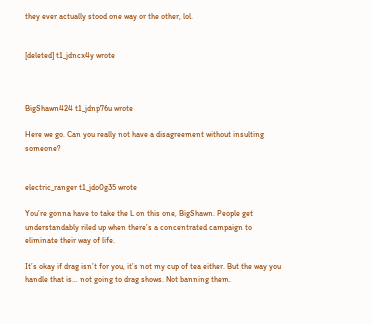they ever actually stood one way or the other, lol.


[deleted] t1_jdncx4y wrote



BigShawn424 t1_jdnp76u wrote

Here we go. Can you really not have a disagreement without insulting someone?


electric_ranger t1_jdo0g35 wrote

You’re gonna have to take the L on this one, BigShawn. People get understandably riled up when there’s a concentrated campaign to eliminate their way of life.

It’s okay if drag isn’t for you, it’s not my cup of tea either. But the way you handle that is… not going to drag shows. Not banning them.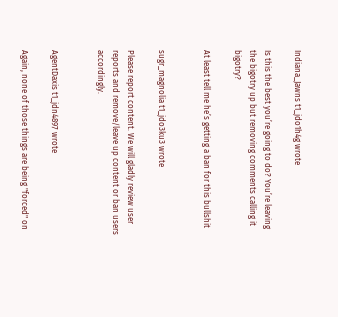Indiana_Jawns t1_jdo1h4g wrote

Is this the best you’re going to do? You’re leaving the bigotry up but removing comments calling it bigotry?

At least tell me he’s getting a ban for this bullshit


sugr_magnolia t1_jdo3ku3 wrote

Please report content. We will gladly review user reports and remove/leave up content or ban users accordingly.


AgentDaxis t1_jdn4897 wrote

Again, none of those things are being "forced" on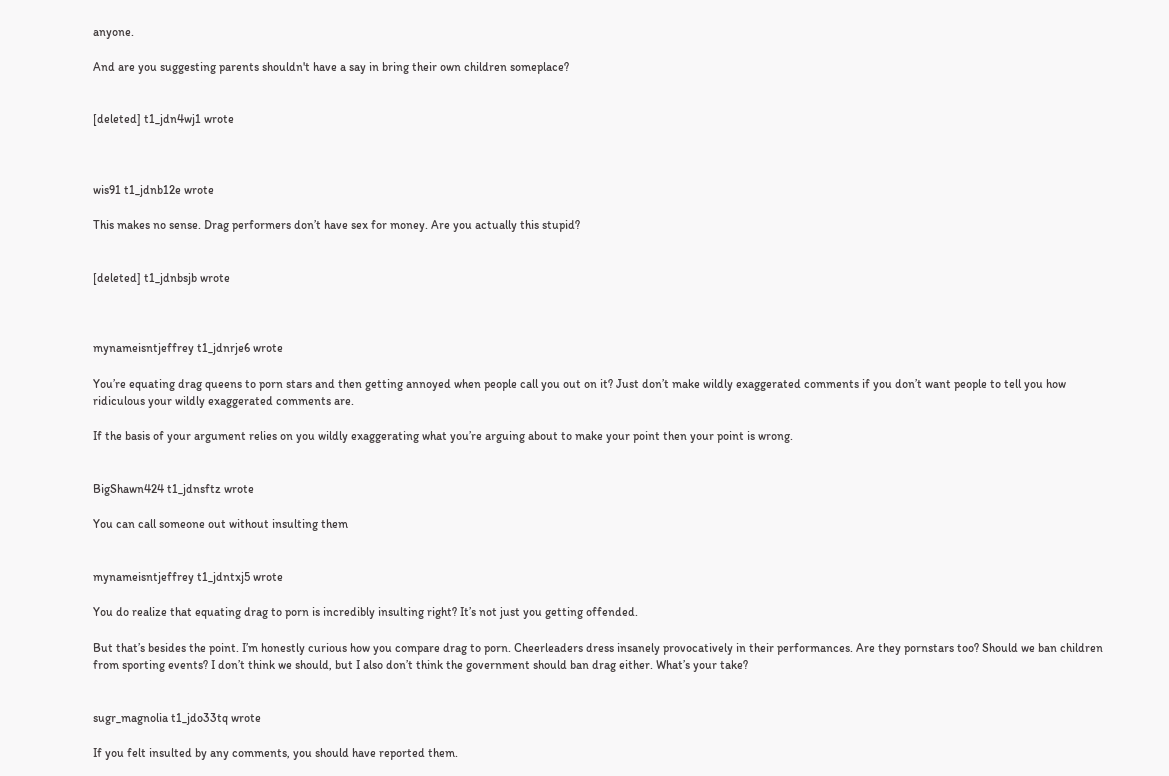anyone.

And are you suggesting parents shouldn't have a say in bring their own children someplace?


[deleted] t1_jdn4wj1 wrote



wis91 t1_jdnb12e wrote

This makes no sense. Drag performers don’t have sex for money. Are you actually this stupid?


[deleted] t1_jdnbsjb wrote



mynameisntjeffrey t1_jdnrje6 wrote

You’re equating drag queens to porn stars and then getting annoyed when people call you out on it? Just don’t make wildly exaggerated comments if you don’t want people to tell you how ridiculous your wildly exaggerated comments are.

If the basis of your argument relies on you wildly exaggerating what you’re arguing about to make your point then your point is wrong.


BigShawn424 t1_jdnsftz wrote

You can call someone out without insulting them


mynameisntjeffrey t1_jdntxj5 wrote

You do realize that equating drag to porn is incredibly insulting right? It’s not just you getting offended.

But that’s besides the point. I’m honestly curious how you compare drag to porn. Cheerleaders dress insanely provocatively in their performances. Are they pornstars too? Should we ban children from sporting events? I don’t think we should, but I also don’t think the government should ban drag either. What’s your take?


sugr_magnolia t1_jdo33tq wrote

If you felt insulted by any comments, you should have reported them.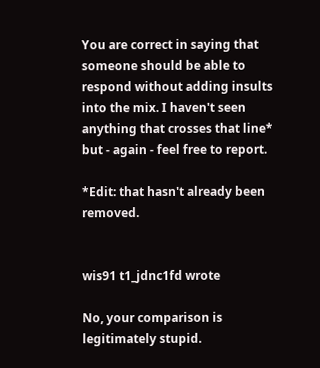You are correct in saying that someone should be able to respond without adding insults into the mix. I haven't seen anything that crosses that line* but - again - feel free to report.

*Edit: that hasn't already been removed.


wis91 t1_jdnc1fd wrote

No, your comparison is legitimately stupid.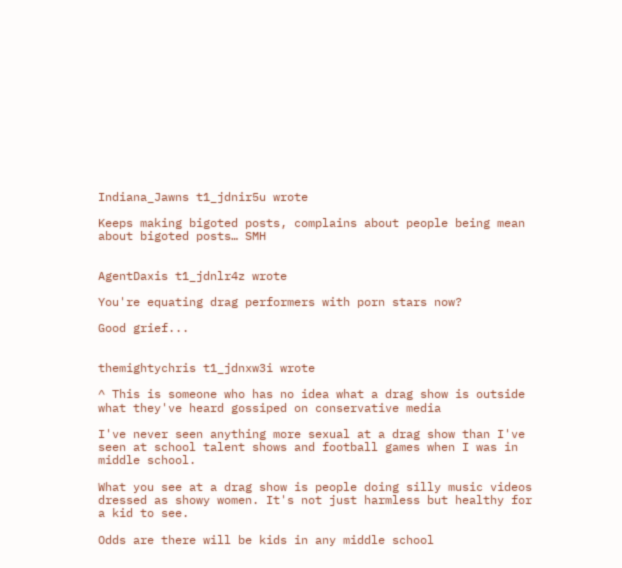Indiana_Jawns t1_jdnir5u wrote

Keeps making bigoted posts, complains about people being mean about bigoted posts… SMH


AgentDaxis t1_jdnlr4z wrote

You're equating drag performers with porn stars now?

Good grief...


themightychris t1_jdnxw3i wrote

^ This is someone who has no idea what a drag show is outside what they've heard gossiped on conservative media

I've never seen anything more sexual at a drag show than I've seen at school talent shows and football games when I was in middle school.

What you see at a drag show is people doing silly music videos dressed as showy women. It's not just harmless but healthy for a kid to see.

Odds are there will be kids in any middle school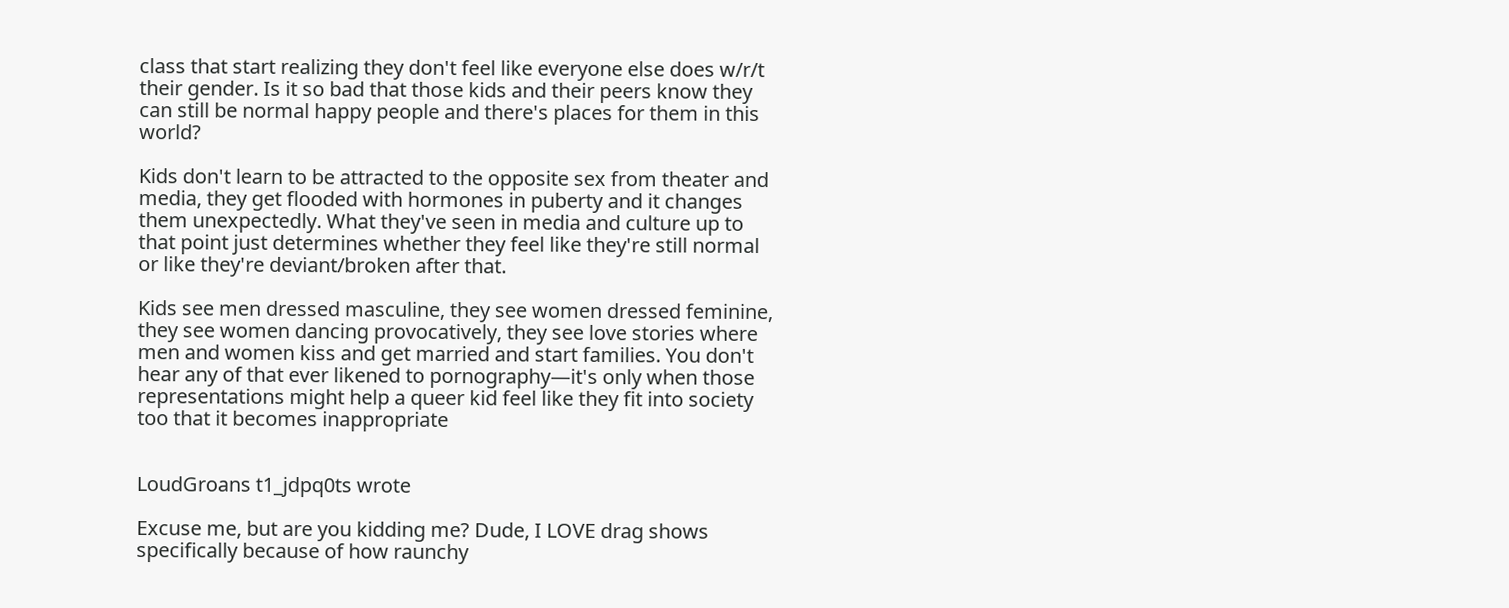class that start realizing they don't feel like everyone else does w/r/t their gender. Is it so bad that those kids and their peers know they can still be normal happy people and there's places for them in this world?

Kids don't learn to be attracted to the opposite sex from theater and media, they get flooded with hormones in puberty and it changes them unexpectedly. What they've seen in media and culture up to that point just determines whether they feel like they're still normal or like they're deviant/broken after that.

Kids see men dressed masculine, they see women dressed feminine, they see women dancing provocatively, they see love stories where men and women kiss and get married and start families. You don't hear any of that ever likened to pornography—it's only when those representations might help a queer kid feel like they fit into society too that it becomes inappropriate


LoudGroans t1_jdpq0ts wrote

Excuse me, but are you kidding me? Dude, I LOVE drag shows specifically because of how raunchy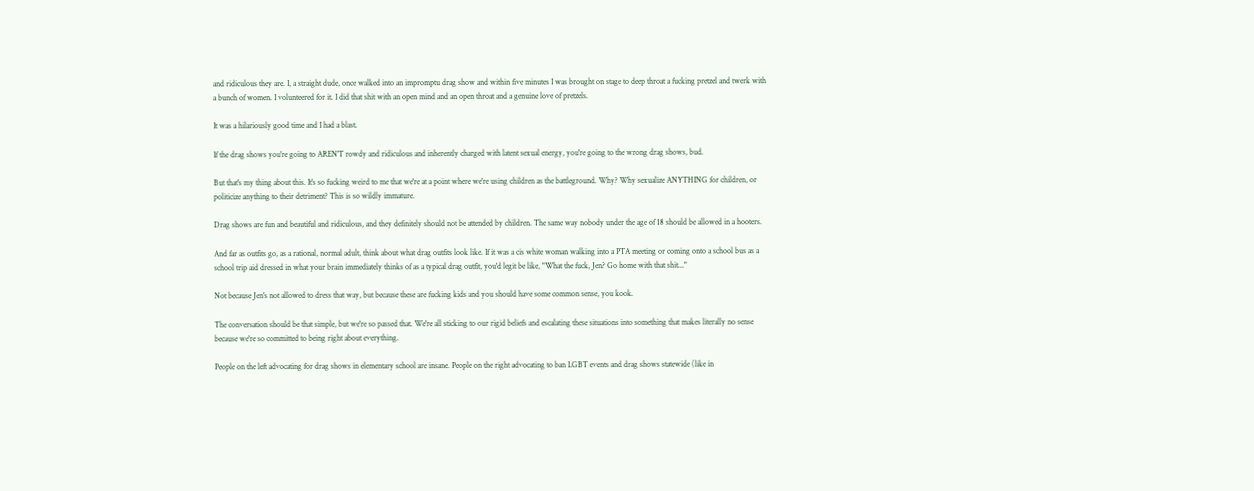and ridiculous they are. I, a straight dude, once walked into an impromptu drag show and within five minutes I was brought on stage to deep throat a fucking pretzel and twerk with a bunch of women. I volunteered for it. I did that shit with an open mind and an open throat and a genuine love of pretzels.

It was a hilariously good time and I had a blast.

If the drag shows you're going to AREN'T rowdy and ridiculous and inherently charged with latent sexual energy, you're going to the wrong drag shows, bud.

But that's my thing about this. It's so fucking weird to me that we're at a point where we're using children as the battleground. Why? Why sexualize ANYTHING for children, or politicize anything to their detriment? This is so wildly immature.

Drag shows are fun and beautiful and ridiculous, and they definitely should not be attended by children. The same way nobody under the age of 18 should be allowed in a hooters.

And far as outfits go, as a rational, normal adult, think about what drag outfits look like. If it was a cis white woman walking into a PTA meeting or coming onto a school bus as a school trip aid dressed in what your brain immediately thinks of as a typical drag outfit, you'd legit be like, "What the fuck, Jen? Go home with that shit..."

Not because Jen's not allowed to dress that way, but because these are fucking kids and you should have some common sense, you kook.

The conversation should be that simple, but we're so passed that. We're all sticking to our rigid beliefs and escalating these situations into something that makes literally no sense because we're so committed to being right about everything.

People on the left advocating for drag shows in elementary school are insane. People on the right advocating to ban LGBT events and drag shows statewide (like in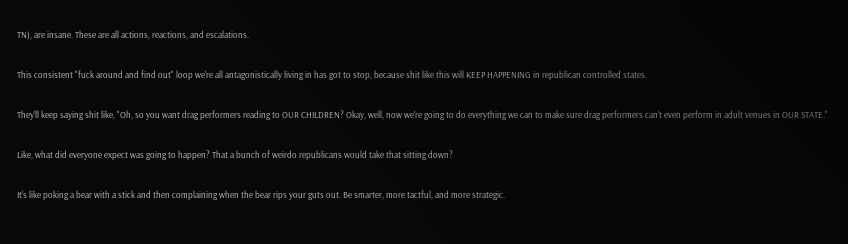TN), are insane. These are all actions, reactions, and escalations.

This consistent "fuck around and find out" loop we're all antagonistically living in has got to stop, because shit like this will KEEP HAPPENING in republican controlled states.

They'll keep saying shit like, "Oh, so you want drag performers reading to OUR CHILDREN? Okay, well, now we're going to do everything we can to make sure drag performers can't even perform in adult venues in OUR STATE."

Like, what did everyone expect was going to happen? That a bunch of weirdo republicans would take that sitting down?

It's like poking a bear with a stick and then complaining when the bear rips your guts out. Be smarter, more tactful, and more strategic.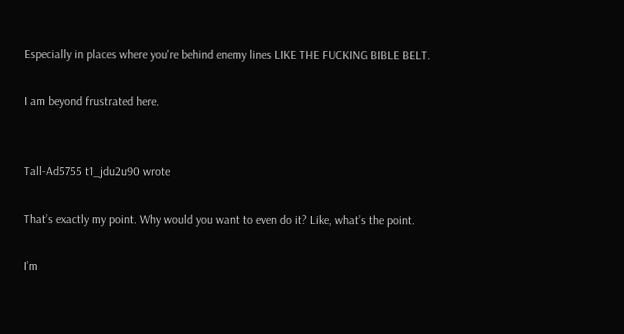Especially in places where you're behind enemy lines LIKE THE FUCKING BIBLE BELT.

I am beyond frustrated here.


Tall-Ad5755 t1_jdu2u90 wrote

That’s exactly my point. Why would you want to even do it? Like, what’s the point.

I’m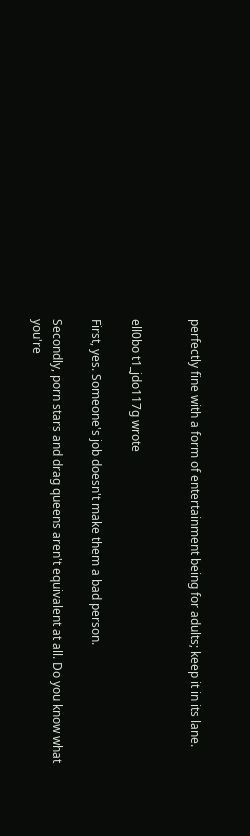perfectly fine with a form of entertainment being for adults; keep it in its lane.


ell0bo t1_jdo117g wrote

First, yes. Someone's job doesn't make them a bad person.

Secondly, porn stars and drag queens aren't equivalent at all. Do you know what you're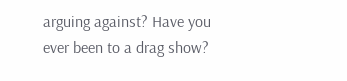arguing against? Have you ever been to a drag show?